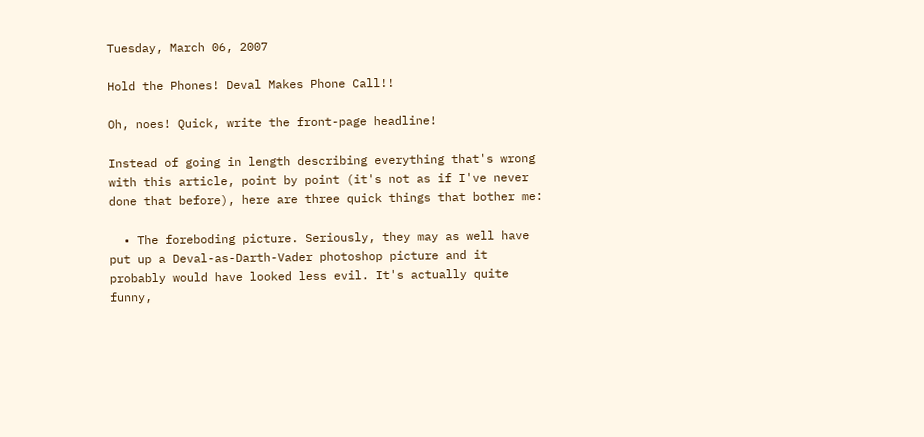Tuesday, March 06, 2007

Hold the Phones! Deval Makes Phone Call!!

Oh, noes! Quick, write the front-page headline!

Instead of going in length describing everything that's wrong with this article, point by point (it's not as if I've never done that before), here are three quick things that bother me:

  • The foreboding picture. Seriously, they may as well have put up a Deval-as-Darth-Vader photoshop picture and it probably would have looked less evil. It's actually quite funny,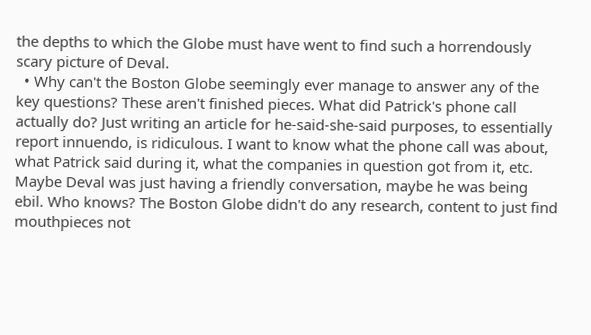the depths to which the Globe must have went to find such a horrendously scary picture of Deval.
  • Why can't the Boston Globe seemingly ever manage to answer any of the key questions? These aren't finished pieces. What did Patrick's phone call actually do? Just writing an article for he-said-she-said purposes, to essentially report innuendo, is ridiculous. I want to know what the phone call was about, what Patrick said during it, what the companies in question got from it, etc. Maybe Deval was just having a friendly conversation, maybe he was being ebil. Who knows? The Boston Globe didn't do any research, content to just find mouthpieces not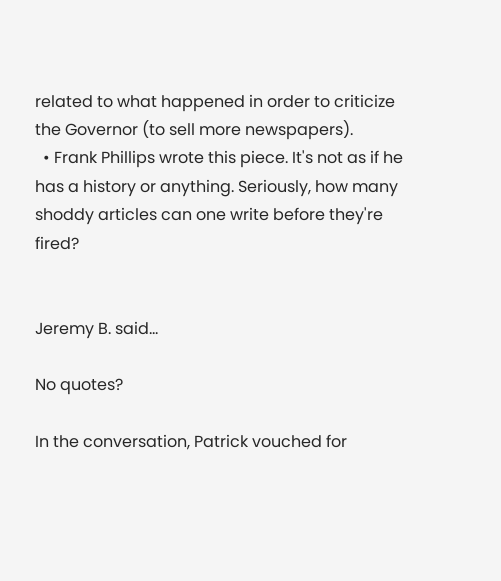related to what happened in order to criticize the Governor (to sell more newspapers).
  • Frank Phillips wrote this piece. It's not as if he has a history or anything. Seriously, how many shoddy articles can one write before they're fired?


Jeremy B. said...

No quotes?

In the conversation, Patrick vouched for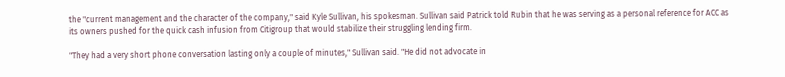the "current management and the character of the company," said Kyle Sullivan, his spokesman. Sullivan said Patrick told Rubin that he was serving as a personal reference for ACC as its owners pushed for the quick cash infusion from Citigroup that would stabilize their struggling lending firm.

"They had a very short phone conversation lasting only a couple of minutes," Sullivan said. "He did not advocate in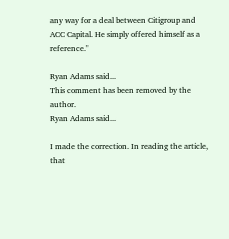any way for a deal between Citigroup and ACC Capital. He simply offered himself as a reference."

Ryan Adams said...
This comment has been removed by the author.
Ryan Adams said...

I made the correction. In reading the article, that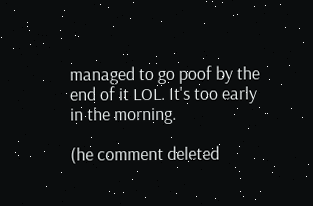managed to go poof by the end of it LOL. It's too early in the morning.

(he comment deleted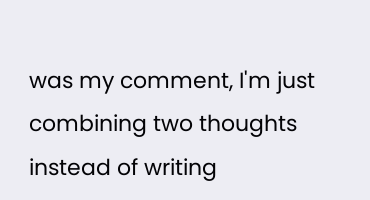was my comment, I'm just combining two thoughts instead of writing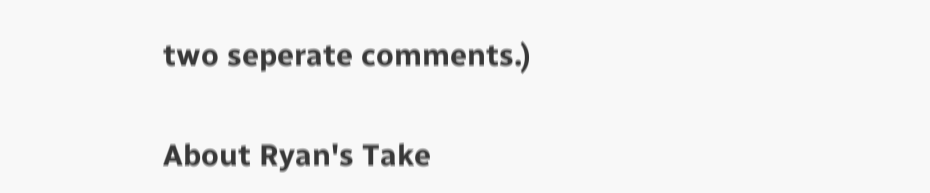two seperate comments.)

About Ryan's Take